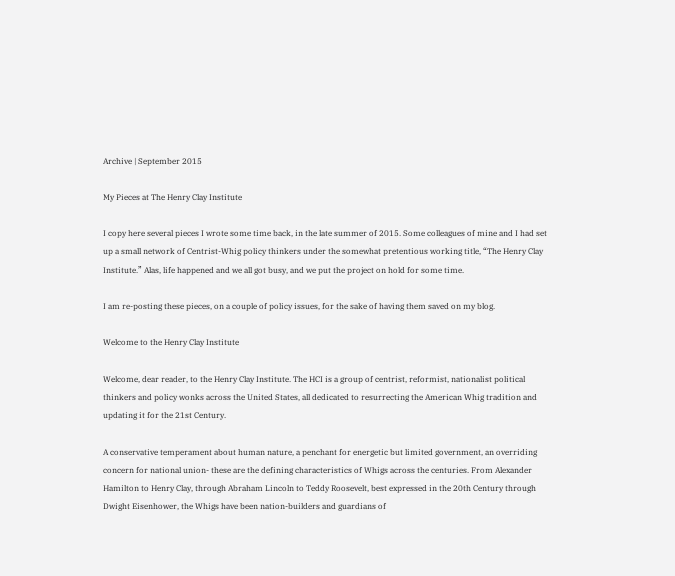Archive | September 2015

My Pieces at The Henry Clay Institute

I copy here several pieces I wrote some time back, in the late summer of 2015. Some colleagues of mine and I had set up a small network of Centrist-Whig policy thinkers under the somewhat pretentious working title, “The Henry Clay Institute.” Alas, life happened and we all got busy, and we put the project on hold for some time.

I am re-posting these pieces, on a couple of policy issues, for the sake of having them saved on my blog.

Welcome to the Henry Clay Institute

Welcome, dear reader, to the Henry Clay Institute. The HCI is a group of centrist, reformist, nationalist political thinkers and policy wonks across the United States, all dedicated to resurrecting the American Whig tradition and updating it for the 21st Century.

A conservative temperament about human nature, a penchant for energetic but limited government, an overriding concern for national union- these are the defining characteristics of Whigs across the centuries. From Alexander Hamilton to Henry Clay, through Abraham Lincoln to Teddy Roosevelt, best expressed in the 20th Century through Dwight Eisenhower, the Whigs have been nation-builders and guardians of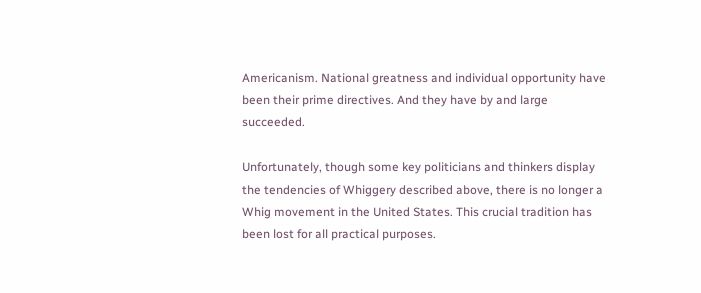Americanism. National greatness and individual opportunity have been their prime directives. And they have by and large succeeded.

Unfortunately, though some key politicians and thinkers display the tendencies of Whiggery described above, there is no longer a Whig movement in the United States. This crucial tradition has been lost for all practical purposes.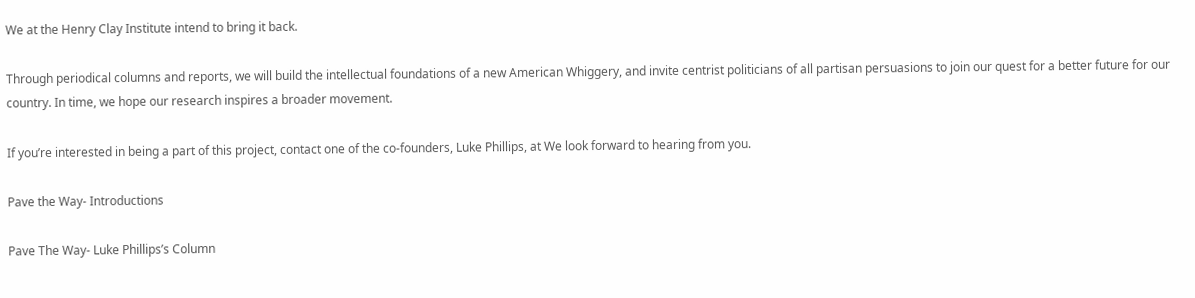We at the Henry Clay Institute intend to bring it back.

Through periodical columns and reports, we will build the intellectual foundations of a new American Whiggery, and invite centrist politicians of all partisan persuasions to join our quest for a better future for our country. In time, we hope our research inspires a broader movement.

If you’re interested in being a part of this project, contact one of the co-founders, Luke Phillips, at We look forward to hearing from you.

Pave the Way- Introductions

Pave The Way- Luke Phillips’s Column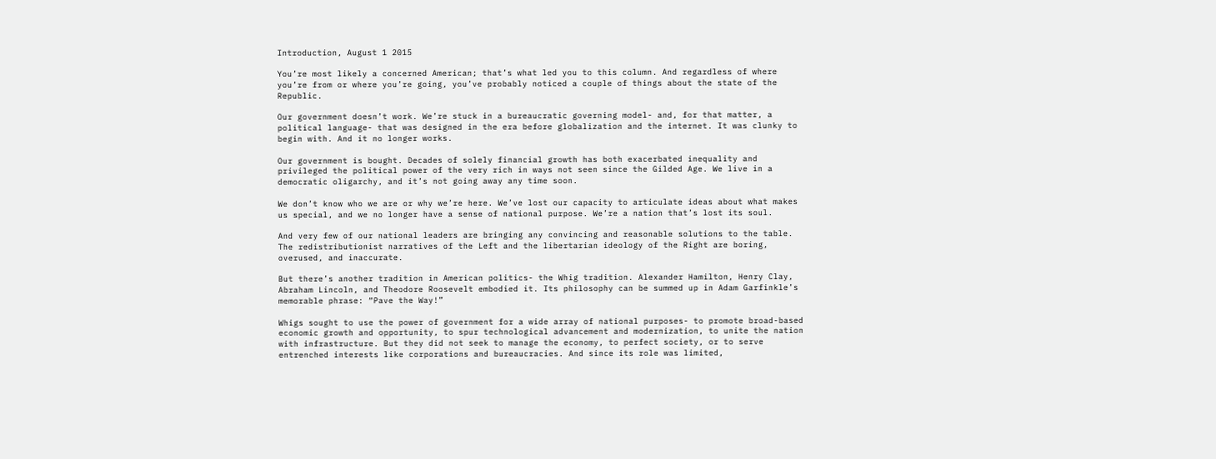Introduction, August 1 2015

You’re most likely a concerned American; that’s what led you to this column. And regardless of where you’re from or where you’re going, you’ve probably noticed a couple of things about the state of the Republic.

Our government doesn’t work. We’re stuck in a bureaucratic governing model- and, for that matter, a political language- that was designed in the era before globalization and the internet. It was clunky to begin with. And it no longer works.

Our government is bought. Decades of solely financial growth has both exacerbated inequality and privileged the political power of the very rich in ways not seen since the Gilded Age. We live in a democratic oligarchy, and it’s not going away any time soon.

We don’t know who we are or why we’re here. We’ve lost our capacity to articulate ideas about what makes us special, and we no longer have a sense of national purpose. We’re a nation that’s lost its soul.

And very few of our national leaders are bringing any convincing and reasonable solutions to the table. The redistributionist narratives of the Left and the libertarian ideology of the Right are boring, overused, and inaccurate.

But there’s another tradition in American politics- the Whig tradition. Alexander Hamilton, Henry Clay, Abraham Lincoln, and Theodore Roosevelt embodied it. Its philosophy can be summed up in Adam Garfinkle’s memorable phrase: “Pave the Way!”

Whigs sought to use the power of government for a wide array of national purposes- to promote broad-based economic growth and opportunity, to spur technological advancement and modernization, to unite the nation with infrastructure. But they did not seek to manage the economy, to perfect society, or to serve entrenched interests like corporations and bureaucracies. And since its role was limited,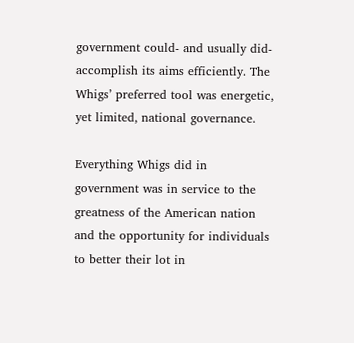government could- and usually did- accomplish its aims efficiently. The Whigs’ preferred tool was energetic, yet limited, national governance.

Everything Whigs did in government was in service to the greatness of the American nation and the opportunity for individuals to better their lot in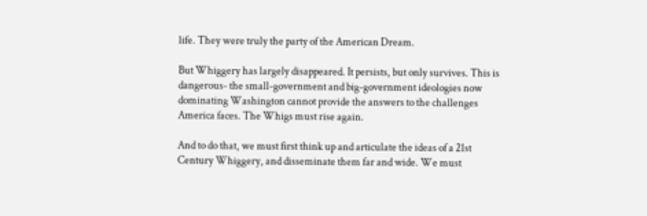life. They were truly the party of the American Dream.

But Whiggery has largely disappeared. It persists, but only survives. This is dangerous- the small-government and big-government ideologies now dominating Washington cannot provide the answers to the challenges America faces. The Whigs must rise again.

And to do that, we must first think up and articulate the ideas of a 21st Century Whiggery, and disseminate them far and wide. We must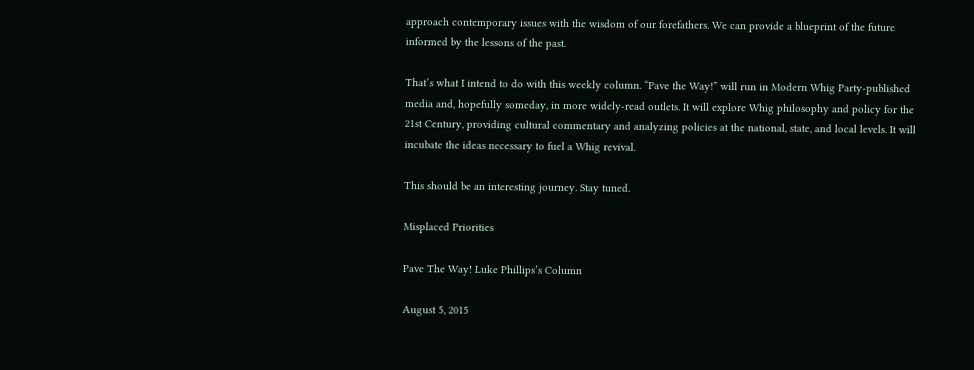approach contemporary issues with the wisdom of our forefathers. We can provide a blueprint of the future informed by the lessons of the past.

That’s what I intend to do with this weekly column. “Pave the Way!” will run in Modern Whig Party-published media and, hopefully someday, in more widely-read outlets. It will explore Whig philosophy and policy for the 21st Century, providing cultural commentary and analyzing policies at the national, state, and local levels. It will incubate the ideas necessary to fuel a Whig revival.

This should be an interesting journey. Stay tuned.

Misplaced Priorities

Pave The Way! Luke Phillips’s Column

August 5, 2015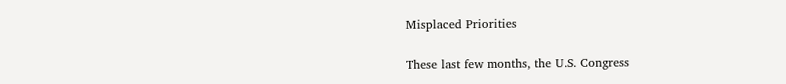Misplaced Priorities

These last few months, the U.S. Congress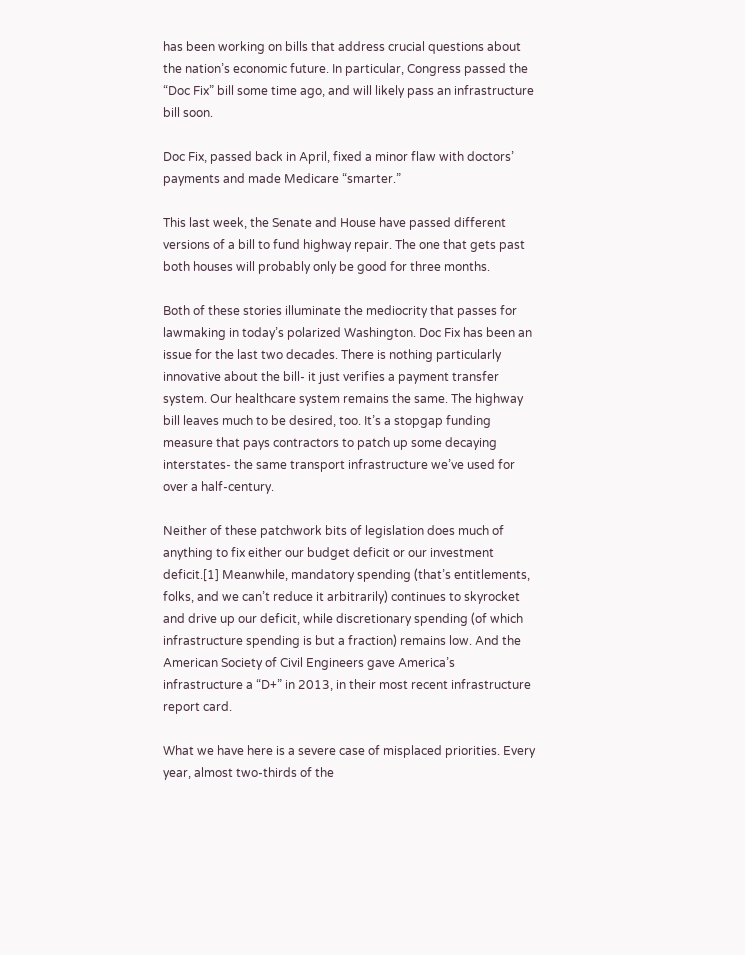has been working on bills that address crucial questions about the nation’s economic future. In particular, Congress passed the “Doc Fix” bill some time ago, and will likely pass an infrastructure bill soon.

Doc Fix, passed back in April, fixed a minor flaw with doctors’ payments and made Medicare “smarter.”

This last week, the Senate and House have passed different versions of a bill to fund highway repair. The one that gets past both houses will probably only be good for three months.

Both of these stories illuminate the mediocrity that passes for lawmaking in today’s polarized Washington. Doc Fix has been an issue for the last two decades. There is nothing particularly innovative about the bill- it just verifies a payment transfer system. Our healthcare system remains the same. The highway bill leaves much to be desired, too. It’s a stopgap funding measure that pays contractors to patch up some decaying interstates- the same transport infrastructure we’ve used for over a half-century.

Neither of these patchwork bits of legislation does much of anything to fix either our budget deficit or our investment deficit.[1] Meanwhile, mandatory spending (that’s entitlements, folks, and we can’t reduce it arbitrarily) continues to skyrocket and drive up our deficit, while discretionary spending (of which infrastructure spending is but a fraction) remains low. And the American Society of Civil Engineers gave America’s infrastructure a “D+” in 2013, in their most recent infrastructure report card.

What we have here is a severe case of misplaced priorities. Every year, almost two-thirds of the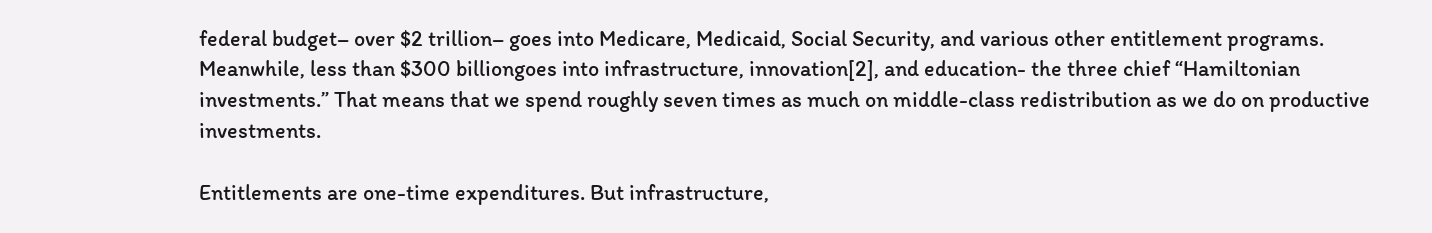federal budget– over $2 trillion– goes into Medicare, Medicaid, Social Security, and various other entitlement programs. Meanwhile, less than $300 billiongoes into infrastructure, innovation[2], and education- the three chief “Hamiltonian investments.” That means that we spend roughly seven times as much on middle-class redistribution as we do on productive investments.

Entitlements are one-time expenditures. But infrastructure,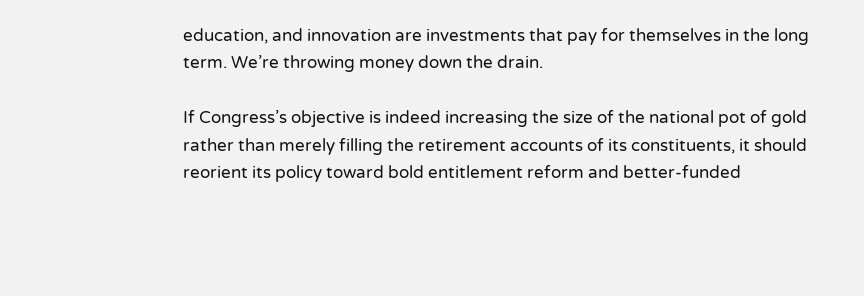education, and innovation are investments that pay for themselves in the long term. We’re throwing money down the drain.

If Congress’s objective is indeed increasing the size of the national pot of gold rather than merely filling the retirement accounts of its constituents, it should reorient its policy toward bold entitlement reform and better-funded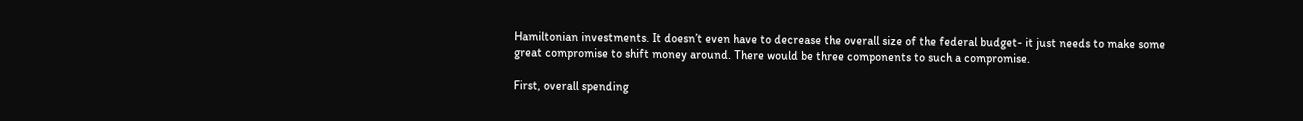Hamiltonian investments. It doesn’t even have to decrease the overall size of the federal budget- it just needs to make some great compromise to shift money around. There would be three components to such a compromise.

First, overall spending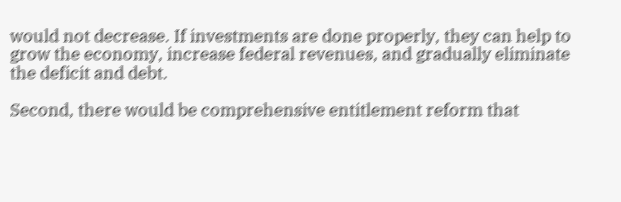would not decrease. If investments are done properly, they can help to grow the economy, increase federal revenues, and gradually eliminate the deficit and debt.

Second, there would be comprehensive entitlement reform that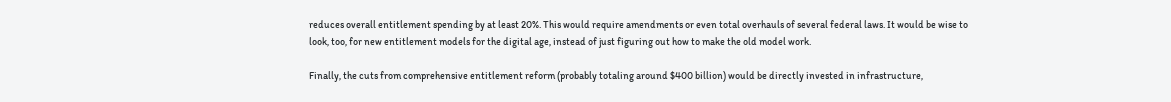reduces overall entitlement spending by at least 20%. This would require amendments or even total overhauls of several federal laws. It would be wise to look, too, for new entitlement models for the digital age, instead of just figuring out how to make the old model work.

Finally, the cuts from comprehensive entitlement reform (probably totaling around $400 billion) would be directly invested in infrastructure,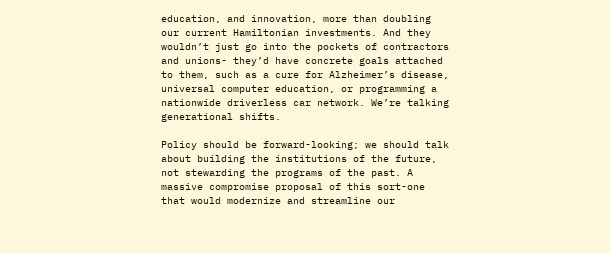education, and innovation, more than doubling our current Hamiltonian investments. And they wouldn’t just go into the pockets of contractors and unions- they’d have concrete goals attached to them, such as a cure for Alzheimer’s disease, universal computer education, or programming a nationwide driverless car network. We’re talking generational shifts.

Policy should be forward-looking; we should talk about building the institutions of the future, not stewarding the programs of the past. A massive compromise proposal of this sort-one that would modernize and streamline our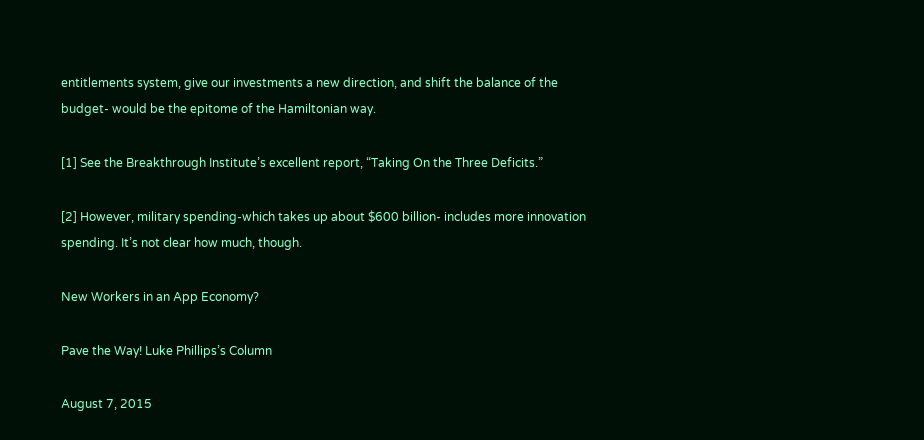entitlements system, give our investments a new direction, and shift the balance of the budget- would be the epitome of the Hamiltonian way.

[1] See the Breakthrough Institute’s excellent report, “Taking On the Three Deficits.”

[2] However, military spending-which takes up about $600 billion- includes more innovation spending. It’s not clear how much, though.

New Workers in an App Economy?

Pave the Way! Luke Phillips’s Column

August 7, 2015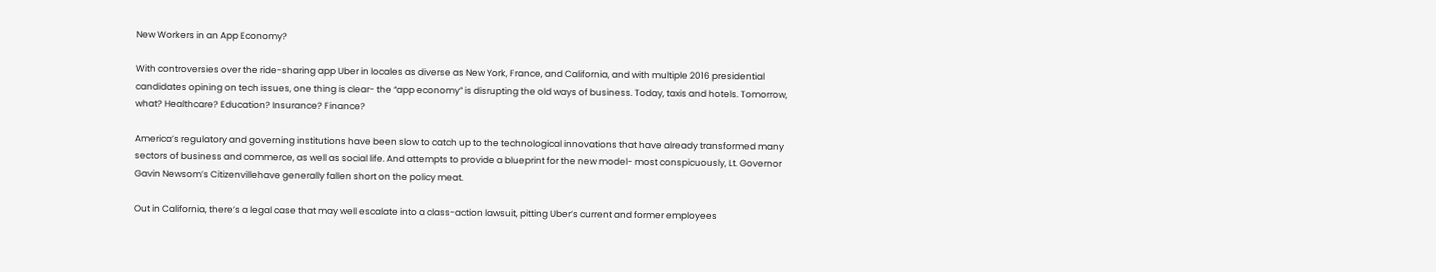New Workers in an App Economy?

With controversies over the ride-sharing app Uber in locales as diverse as New York, France, and California, and with multiple 2016 presidential candidates opining on tech issues, one thing is clear- the “app economy” is disrupting the old ways of business. Today, taxis and hotels. Tomorrow, what? Healthcare? Education? Insurance? Finance?

America’s regulatory and governing institutions have been slow to catch up to the technological innovations that have already transformed many sectors of business and commerce, as well as social life. And attempts to provide a blueprint for the new model- most conspicuously, Lt. Governor Gavin Newsom’s Citizenvillehave generally fallen short on the policy meat.

Out in California, there’s a legal case that may well escalate into a class-action lawsuit, pitting Uber’s current and former employees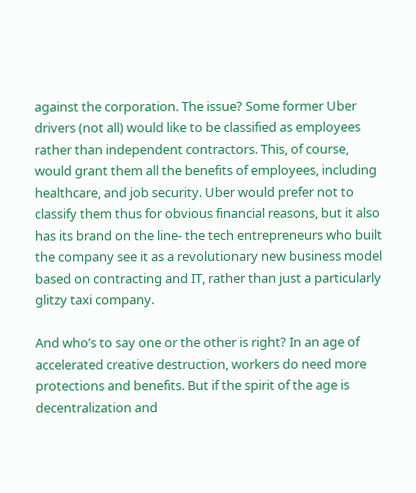against the corporation. The issue? Some former Uber drivers (not all) would like to be classified as employees rather than independent contractors. This, of course, would grant them all the benefits of employees, including healthcare, and job security. Uber would prefer not to classify them thus for obvious financial reasons, but it also has its brand on the line- the tech entrepreneurs who built the company see it as a revolutionary new business model based on contracting and IT, rather than just a particularly glitzy taxi company.

And who’s to say one or the other is right? In an age of accelerated creative destruction, workers do need more protections and benefits. But if the spirit of the age is decentralization and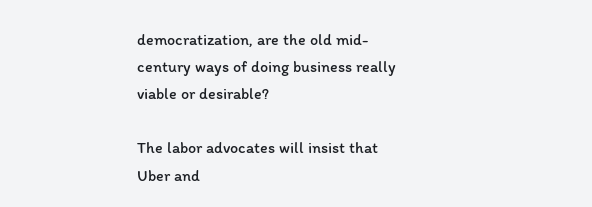democratization, are the old mid-century ways of doing business really viable or desirable?

The labor advocates will insist that Uber and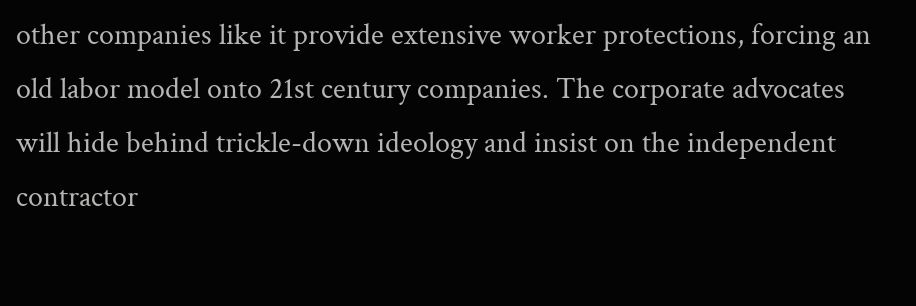other companies like it provide extensive worker protections, forcing an old labor model onto 21st century companies. The corporate advocates will hide behind trickle-down ideology and insist on the independent contractor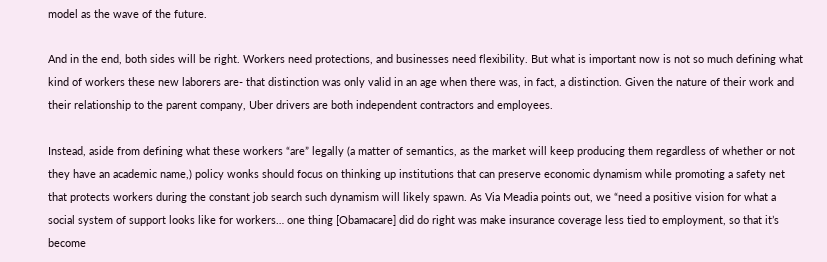model as the wave of the future.

And in the end, both sides will be right. Workers need protections, and businesses need flexibility. But what is important now is not so much defining what kind of workers these new laborers are- that distinction was only valid in an age when there was, in fact, a distinction. Given the nature of their work and their relationship to the parent company, Uber drivers are both independent contractors and employees.

Instead, aside from defining what these workers “are” legally (a matter of semantics, as the market will keep producing them regardless of whether or not they have an academic name,) policy wonks should focus on thinking up institutions that can preserve economic dynamism while promoting a safety net that protects workers during the constant job search such dynamism will likely spawn. As Via Meadia points out, we “need a positive vision for what a social system of support looks like for workers… one thing [Obamacare] did do right was make insurance coverage less tied to employment, so that it’s become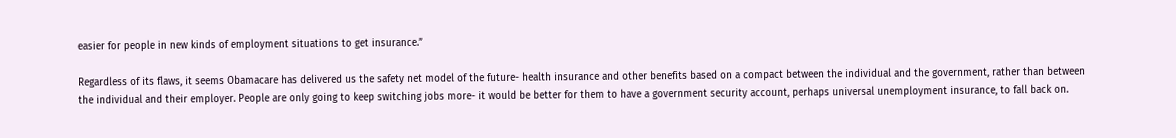easier for people in new kinds of employment situations to get insurance.”

Regardless of its flaws, it seems Obamacare has delivered us the safety net model of the future- health insurance and other benefits based on a compact between the individual and the government, rather than between the individual and their employer. People are only going to keep switching jobs more- it would be better for them to have a government security account, perhaps universal unemployment insurance, to fall back on.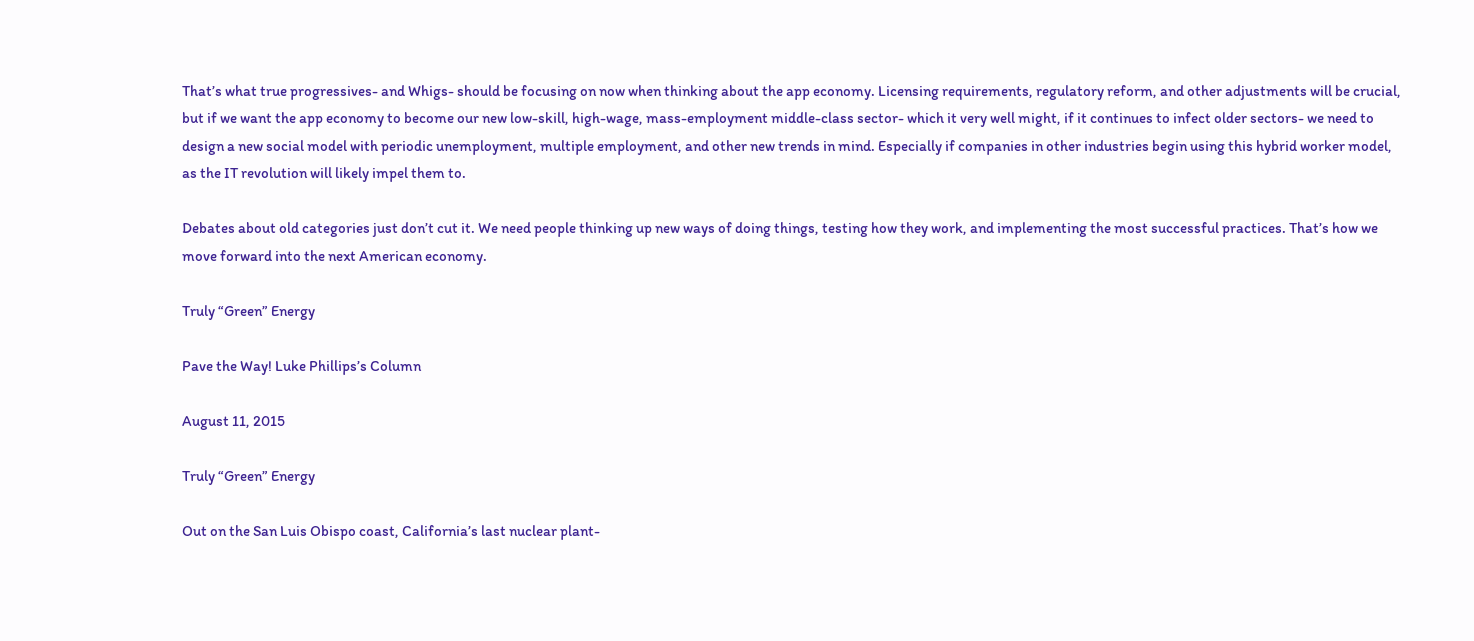That’s what true progressives- and Whigs- should be focusing on now when thinking about the app economy. Licensing requirements, regulatory reform, and other adjustments will be crucial, but if we want the app economy to become our new low-skill, high-wage, mass-employment middle-class sector- which it very well might, if it continues to infect older sectors- we need to design a new social model with periodic unemployment, multiple employment, and other new trends in mind. Especially if companies in other industries begin using this hybrid worker model, as the IT revolution will likely impel them to.

Debates about old categories just don’t cut it. We need people thinking up new ways of doing things, testing how they work, and implementing the most successful practices. That’s how we move forward into the next American economy.

Truly “Green” Energy

Pave the Way! Luke Phillips’s Column

August 11, 2015

Truly “Green” Energy

Out on the San Luis Obispo coast, California’s last nuclear plant-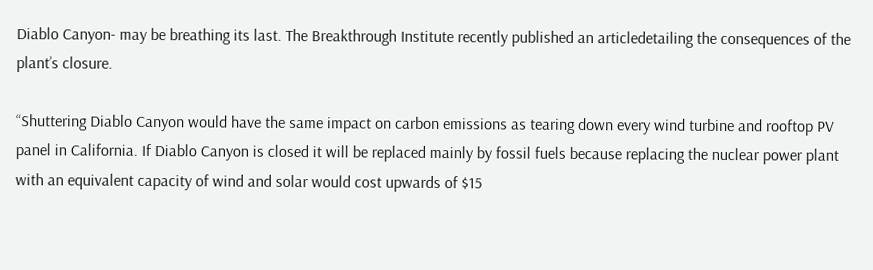Diablo Canyon- may be breathing its last. The Breakthrough Institute recently published an articledetailing the consequences of the plant’s closure.

“Shuttering Diablo Canyon would have the same impact on carbon emissions as tearing down every wind turbine and rooftop PV panel in California. If Diablo Canyon is closed it will be replaced mainly by fossil fuels because replacing the nuclear power plant with an equivalent capacity of wind and solar would cost upwards of $15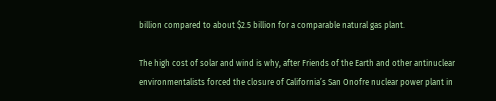billion compared to about $2.5 billion for a comparable natural gas plant.

The high cost of solar and wind is why, after Friends of the Earth and other antinuclear environmentalists forced the closure of California’s San Onofre nuclear power plant in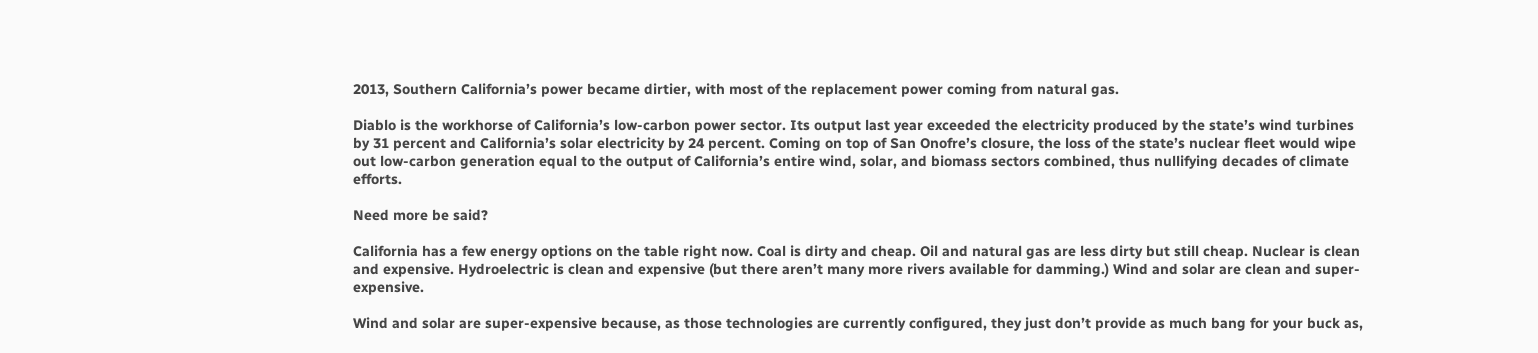2013, Southern California’s power became dirtier, with most of the replacement power coming from natural gas.

Diablo is the workhorse of California’s low-carbon power sector. Its output last year exceeded the electricity produced by the state’s wind turbines by 31 percent and California’s solar electricity by 24 percent. Coming on top of San Onofre’s closure, the loss of the state’s nuclear fleet would wipe out low-carbon generation equal to the output of California’s entire wind, solar, and biomass sectors combined, thus nullifying decades of climate efforts.

Need more be said?

California has a few energy options on the table right now. Coal is dirty and cheap. Oil and natural gas are less dirty but still cheap. Nuclear is clean and expensive. Hydroelectric is clean and expensive (but there aren’t many more rivers available for damming.) Wind and solar are clean and super-expensive.

Wind and solar are super-expensive because, as those technologies are currently configured, they just don’t provide as much bang for your buck as,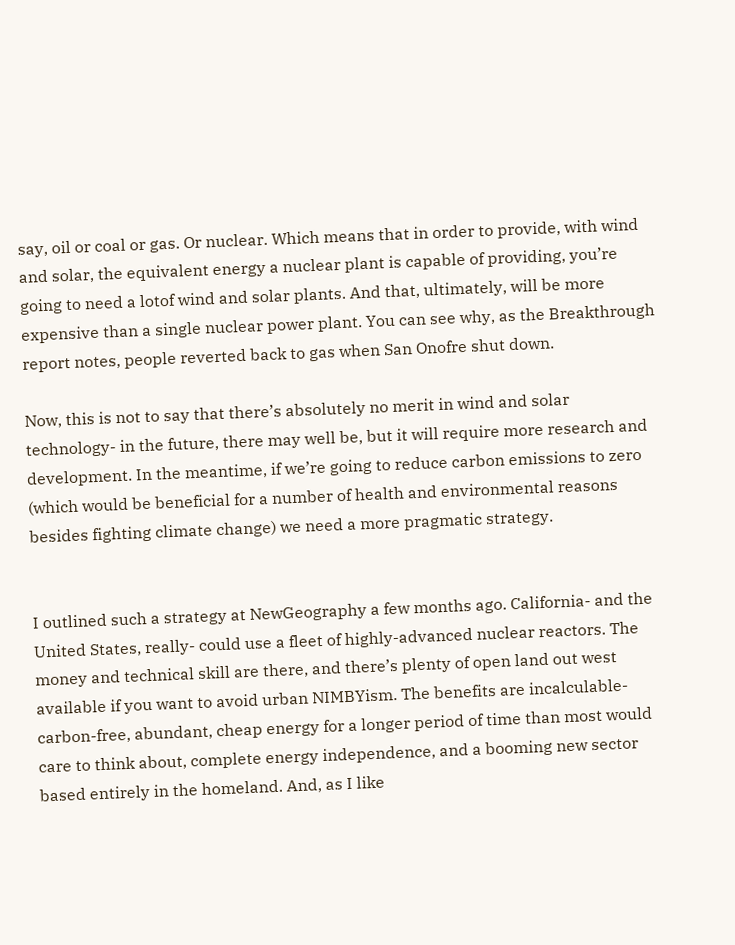say, oil or coal or gas. Or nuclear. Which means that in order to provide, with wind and solar, the equivalent energy a nuclear plant is capable of providing, you’re going to need a lotof wind and solar plants. And that, ultimately, will be more expensive than a single nuclear power plant. You can see why, as the Breakthrough report notes, people reverted back to gas when San Onofre shut down.

Now, this is not to say that there’s absolutely no merit in wind and solar technology- in the future, there may well be, but it will require more research and development. In the meantime, if we’re going to reduce carbon emissions to zero (which would be beneficial for a number of health and environmental reasons besides fighting climate change) we need a more pragmatic strategy.


I outlined such a strategy at NewGeography a few months ago. California- and the United States, really- could use a fleet of highly-advanced nuclear reactors. The money and technical skill are there, and there’s plenty of open land out west available if you want to avoid urban NIMBYism. The benefits are incalculable- carbon-free, abundant, cheap energy for a longer period of time than most would care to think about, complete energy independence, and a booming new sector based entirely in the homeland. And, as I like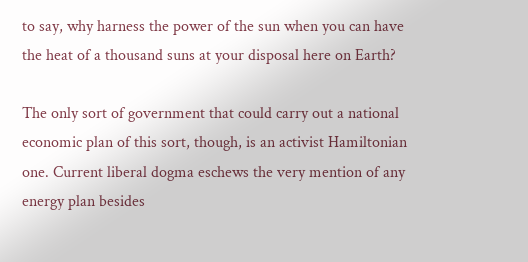to say, why harness the power of the sun when you can have the heat of a thousand suns at your disposal here on Earth?

The only sort of government that could carry out a national economic plan of this sort, though, is an activist Hamiltonian one. Current liberal dogma eschews the very mention of any energy plan besides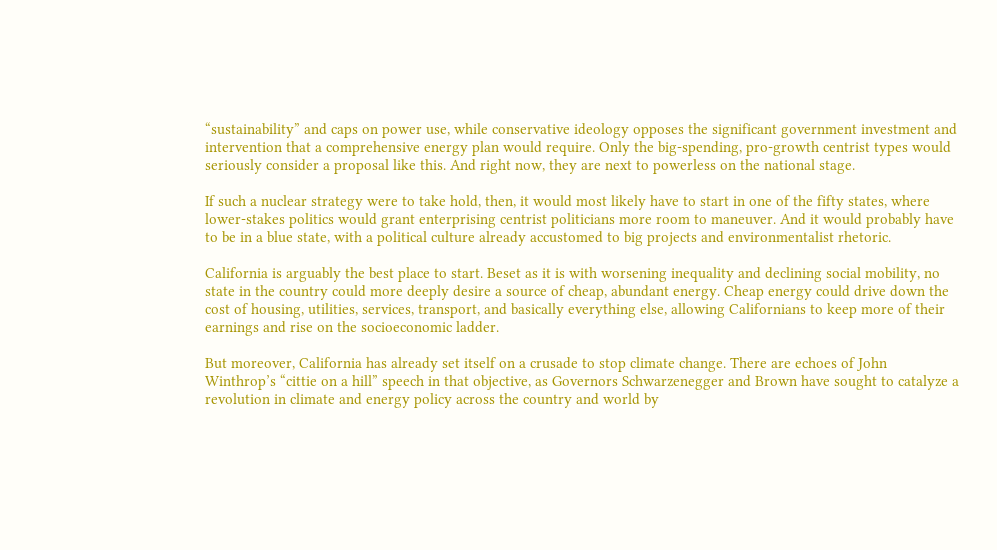“sustainability” and caps on power use, while conservative ideology opposes the significant government investment and intervention that a comprehensive energy plan would require. Only the big-spending, pro-growth centrist types would seriously consider a proposal like this. And right now, they are next to powerless on the national stage.

If such a nuclear strategy were to take hold, then, it would most likely have to start in one of the fifty states, where lower-stakes politics would grant enterprising centrist politicians more room to maneuver. And it would probably have to be in a blue state, with a political culture already accustomed to big projects and environmentalist rhetoric.

California is arguably the best place to start. Beset as it is with worsening inequality and declining social mobility, no state in the country could more deeply desire a source of cheap, abundant energy. Cheap energy could drive down the cost of housing, utilities, services, transport, and basically everything else, allowing Californians to keep more of their earnings and rise on the socioeconomic ladder.

But moreover, California has already set itself on a crusade to stop climate change. There are echoes of John Winthrop’s “cittie on a hill” speech in that objective, as Governors Schwarzenegger and Brown have sought to catalyze a revolution in climate and energy policy across the country and world by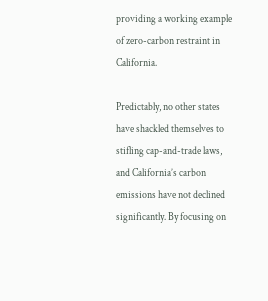providing a working example of zero-carbon restraint in California.

Predictably, no other states have shackled themselves to stifling cap-and-trade laws, and California’s carbon emissions have not declined significantly. By focusing on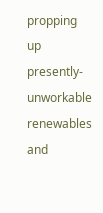propping up presently-unworkable renewables and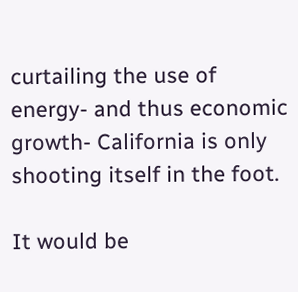curtailing the use of energy- and thus economic growth- California is only shooting itself in the foot.

It would be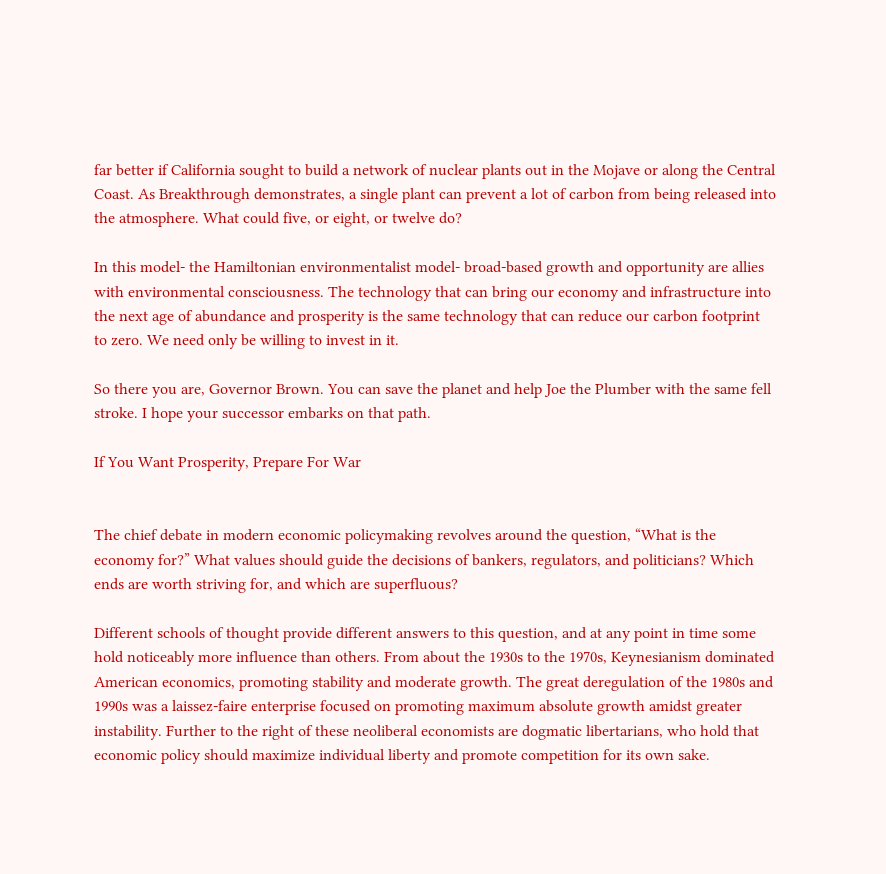far better if California sought to build a network of nuclear plants out in the Mojave or along the Central Coast. As Breakthrough demonstrates, a single plant can prevent a lot of carbon from being released into the atmosphere. What could five, or eight, or twelve do?

In this model- the Hamiltonian environmentalist model- broad-based growth and opportunity are allies with environmental consciousness. The technology that can bring our economy and infrastructure into the next age of abundance and prosperity is the same technology that can reduce our carbon footprint to zero. We need only be willing to invest in it.

So there you are, Governor Brown. You can save the planet and help Joe the Plumber with the same fell stroke. I hope your successor embarks on that path.

If You Want Prosperity, Prepare For War


The chief debate in modern economic policymaking revolves around the question, “What is the economy for?” What values should guide the decisions of bankers, regulators, and politicians? Which ends are worth striving for, and which are superfluous?

Different schools of thought provide different answers to this question, and at any point in time some hold noticeably more influence than others. From about the 1930s to the 1970s, Keynesianism dominated American economics, promoting stability and moderate growth. The great deregulation of the 1980s and 1990s was a laissez-faire enterprise focused on promoting maximum absolute growth amidst greater instability. Further to the right of these neoliberal economists are dogmatic libertarians, who hold that economic policy should maximize individual liberty and promote competition for its own sake.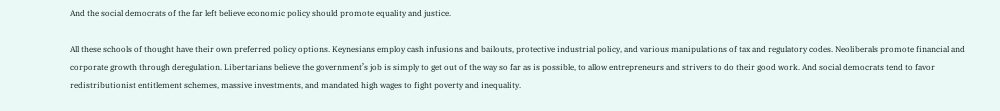And the social democrats of the far left believe economic policy should promote equality and justice.

All these schools of thought have their own preferred policy options. Keynesians employ cash infusions and bailouts, protective industrial policy, and various manipulations of tax and regulatory codes. Neoliberals promote financial and corporate growth through deregulation. Libertarians believe the government’s job is simply to get out of the way so far as is possible, to allow entrepreneurs and strivers to do their good work. And social democrats tend to favor redistributionist entitlement schemes, massive investments, and mandated high wages to fight poverty and inequality.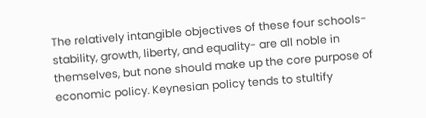The relatively intangible objectives of these four schools- stability, growth, liberty, and equality- are all noble in themselves, but none should make up the core purpose of economic policy. Keynesian policy tends to stultify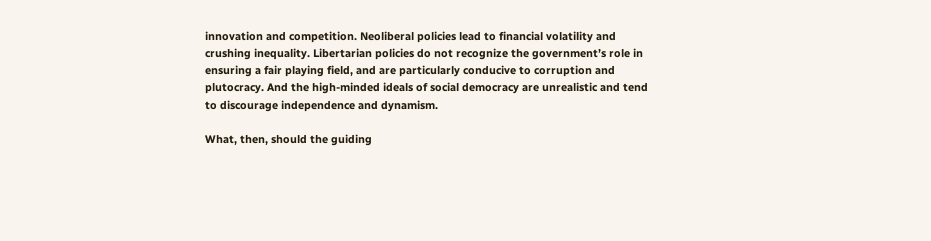innovation and competition. Neoliberal policies lead to financial volatility and crushing inequality. Libertarian policies do not recognize the government’s role in ensuring a fair playing field, and are particularly conducive to corruption and plutocracy. And the high-minded ideals of social democracy are unrealistic and tend to discourage independence and dynamism.

What, then, should the guiding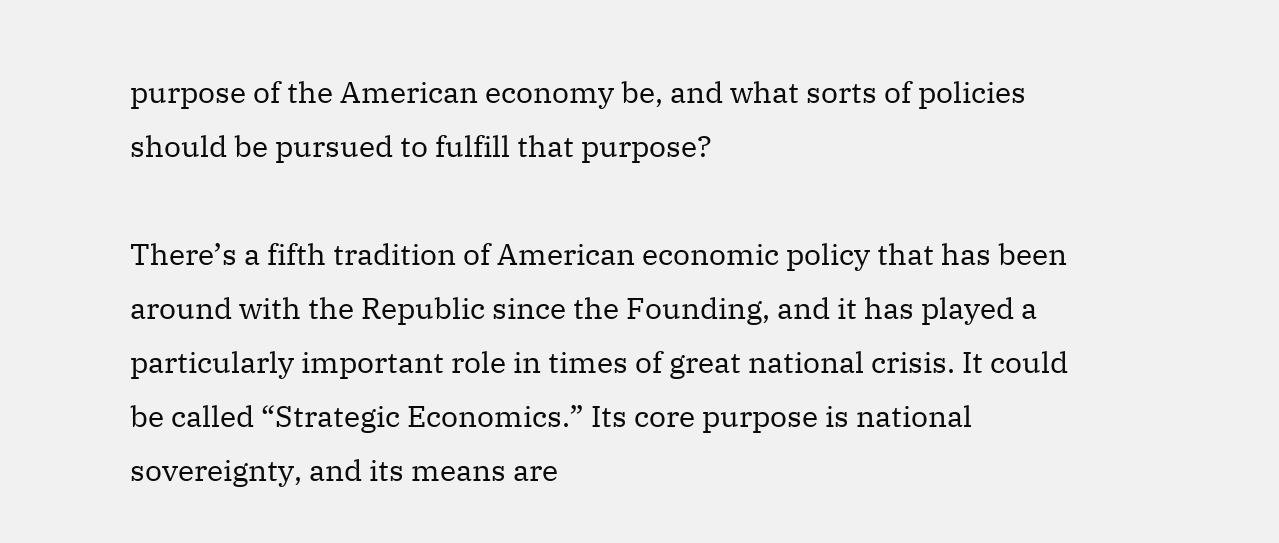purpose of the American economy be, and what sorts of policies should be pursued to fulfill that purpose?

There’s a fifth tradition of American economic policy that has been around with the Republic since the Founding, and it has played a particularly important role in times of great national crisis. It could be called “Strategic Economics.” Its core purpose is national sovereignty, and its means are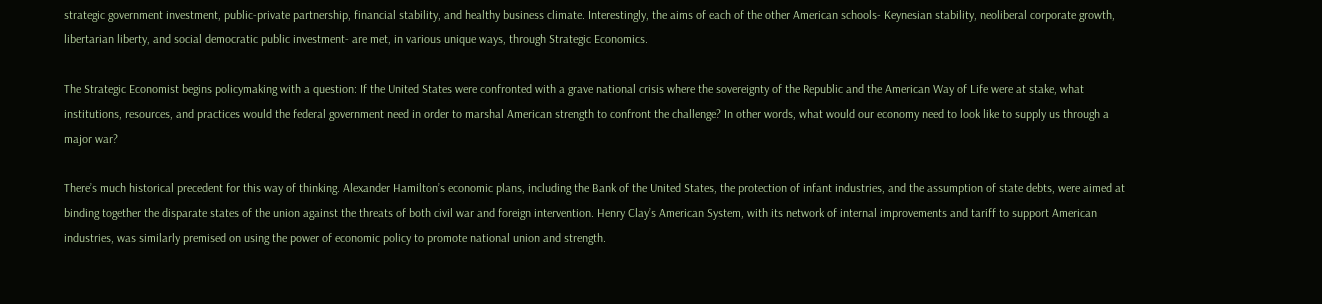strategic government investment, public-private partnership, financial stability, and healthy business climate. Interestingly, the aims of each of the other American schools- Keynesian stability, neoliberal corporate growth, libertarian liberty, and social democratic public investment- are met, in various unique ways, through Strategic Economics.

The Strategic Economist begins policymaking with a question: If the United States were confronted with a grave national crisis where the sovereignty of the Republic and the American Way of Life were at stake, what institutions, resources, and practices would the federal government need in order to marshal American strength to confront the challenge? In other words, what would our economy need to look like to supply us through a major war?

There’s much historical precedent for this way of thinking. Alexander Hamilton’s economic plans, including the Bank of the United States, the protection of infant industries, and the assumption of state debts, were aimed at binding together the disparate states of the union against the threats of both civil war and foreign intervention. Henry Clay’s American System, with its network of internal improvements and tariff to support American industries, was similarly premised on using the power of economic policy to promote national union and strength.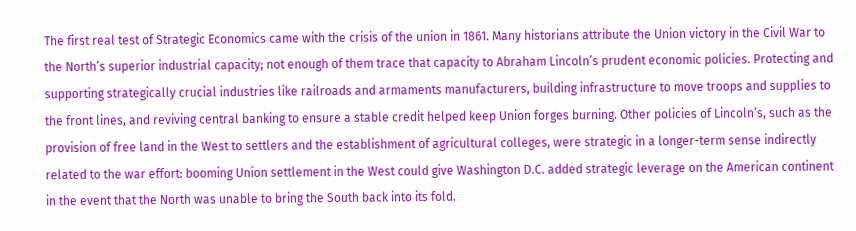The first real test of Strategic Economics came with the crisis of the union in 1861. Many historians attribute the Union victory in the Civil War to the North’s superior industrial capacity; not enough of them trace that capacity to Abraham Lincoln’s prudent economic policies. Protecting and supporting strategically crucial industries like railroads and armaments manufacturers, building infrastructure to move troops and supplies to the front lines, and reviving central banking to ensure a stable credit helped keep Union forges burning. Other policies of Lincoln’s, such as the provision of free land in the West to settlers and the establishment of agricultural colleges, were strategic in a longer-term sense indirectly related to the war effort: booming Union settlement in the West could give Washington D.C. added strategic leverage on the American continent in the event that the North was unable to bring the South back into its fold.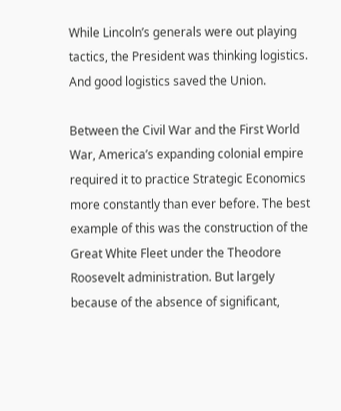While Lincoln’s generals were out playing tactics, the President was thinking logistics. And good logistics saved the Union.

Between the Civil War and the First World War, America’s expanding colonial empire required it to practice Strategic Economics more constantly than ever before. The best example of this was the construction of the Great White Fleet under the Theodore Roosevelt administration. But largely because of the absence of significant,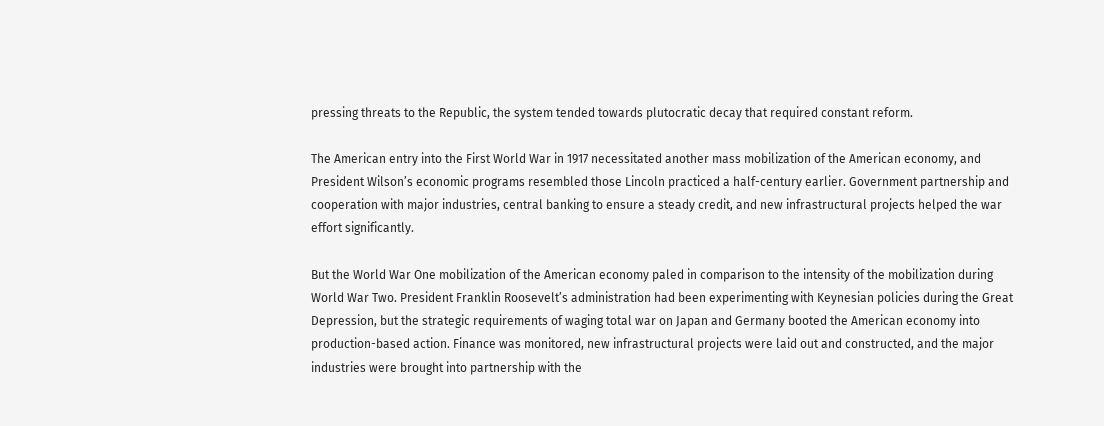pressing threats to the Republic, the system tended towards plutocratic decay that required constant reform.

The American entry into the First World War in 1917 necessitated another mass mobilization of the American economy, and President Wilson’s economic programs resembled those Lincoln practiced a half-century earlier. Government partnership and cooperation with major industries, central banking to ensure a steady credit, and new infrastructural projects helped the war effort significantly.

But the World War One mobilization of the American economy paled in comparison to the intensity of the mobilization during World War Two. President Franklin Roosevelt’s administration had been experimenting with Keynesian policies during the Great Depression, but the strategic requirements of waging total war on Japan and Germany booted the American economy into production-based action. Finance was monitored, new infrastructural projects were laid out and constructed, and the major industries were brought into partnership with the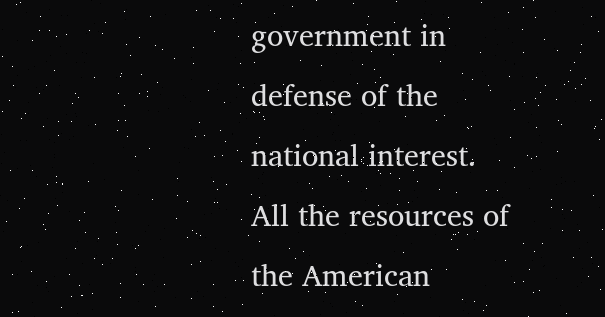government in defense of the national interest. All the resources of the American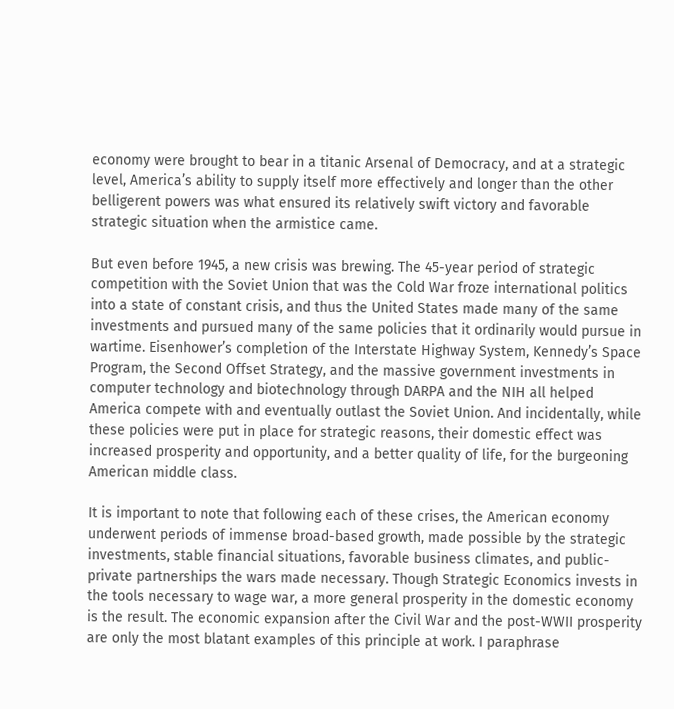economy were brought to bear in a titanic Arsenal of Democracy, and at a strategic level, America’s ability to supply itself more effectively and longer than the other belligerent powers was what ensured its relatively swift victory and favorable strategic situation when the armistice came.

But even before 1945, a new crisis was brewing. The 45-year period of strategic competition with the Soviet Union that was the Cold War froze international politics into a state of constant crisis, and thus the United States made many of the same investments and pursued many of the same policies that it ordinarily would pursue in wartime. Eisenhower’s completion of the Interstate Highway System, Kennedy’s Space Program, the Second Offset Strategy, and the massive government investments in computer technology and biotechnology through DARPA and the NIH all helped America compete with and eventually outlast the Soviet Union. And incidentally, while these policies were put in place for strategic reasons, their domestic effect was increased prosperity and opportunity, and a better quality of life, for the burgeoning American middle class.

It is important to note that following each of these crises, the American economy underwent periods of immense broad-based growth, made possible by the strategic investments, stable financial situations, favorable business climates, and public-private partnerships the wars made necessary. Though Strategic Economics invests in the tools necessary to wage war, a more general prosperity in the domestic economy is the result. The economic expansion after the Civil War and the post-WWII prosperity are only the most blatant examples of this principle at work. I paraphrase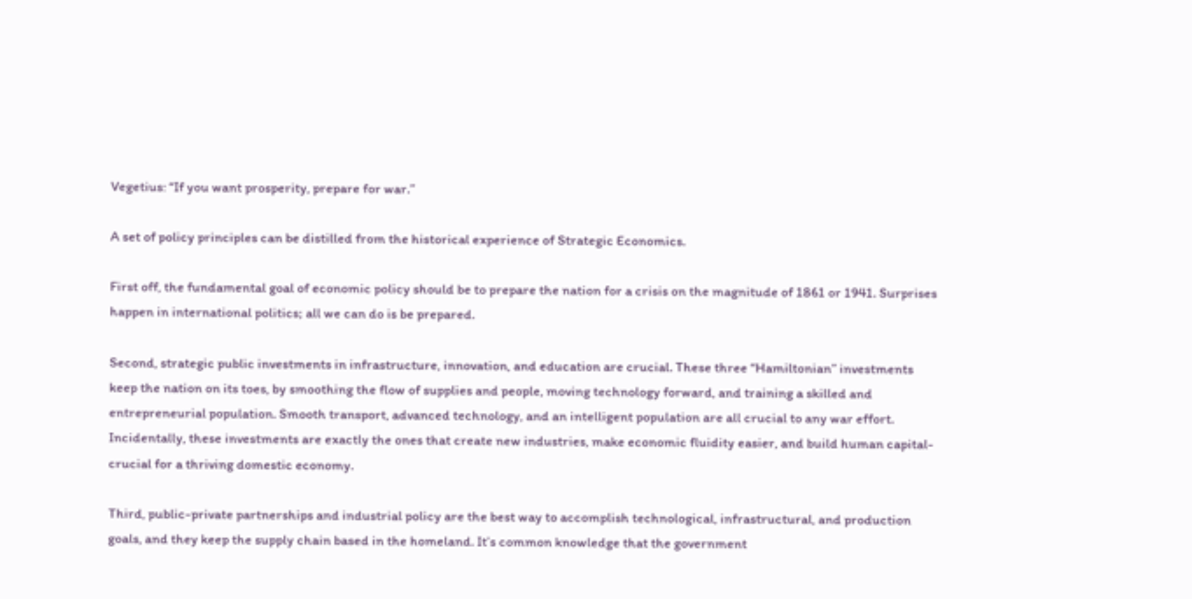Vegetius: “If you want prosperity, prepare for war.”

A set of policy principles can be distilled from the historical experience of Strategic Economics.

First off, the fundamental goal of economic policy should be to prepare the nation for a crisis on the magnitude of 1861 or 1941. Surprises happen in international politics; all we can do is be prepared.

Second, strategic public investments in infrastructure, innovation, and education are crucial. These three “Hamiltonian” investments keep the nation on its toes, by smoothing the flow of supplies and people, moving technology forward, and training a skilled and entrepreneurial population. Smooth transport, advanced technology, and an intelligent population are all crucial to any war effort. Incidentally, these investments are exactly the ones that create new industries, make economic fluidity easier, and build human capital- crucial for a thriving domestic economy.

Third, public-private partnerships and industrial policy are the best way to accomplish technological, infrastructural, and production goals, and they keep the supply chain based in the homeland. It’s common knowledge that the government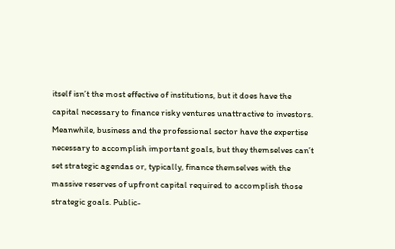itself isn’t the most effective of institutions, but it does have the capital necessary to finance risky ventures unattractive to investors. Meanwhile, business and the professional sector have the expertise necessary to accomplish important goals, but they themselves can’t set strategic agendas or, typically, finance themselves with the massive reserves of upfront capital required to accomplish those strategic goals. Public-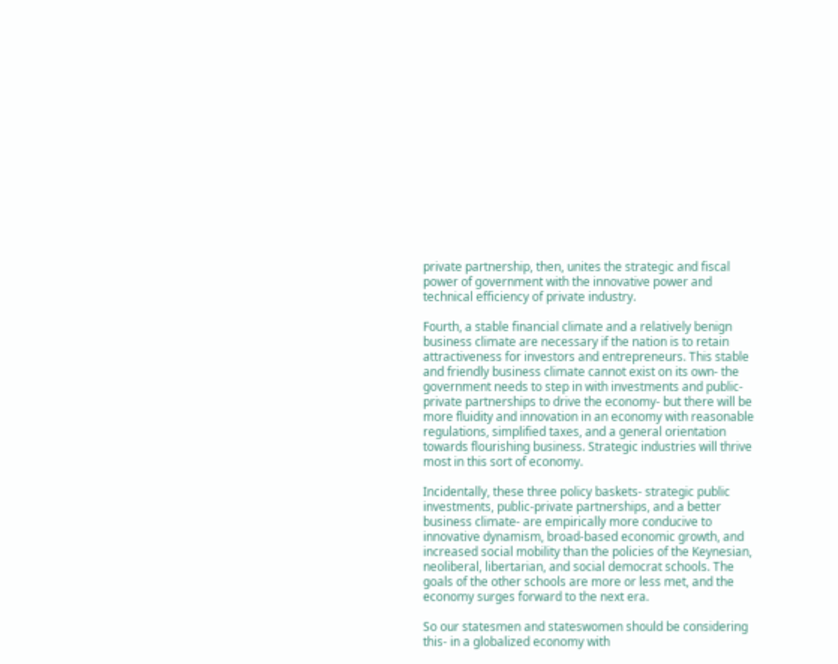private partnership, then, unites the strategic and fiscal power of government with the innovative power and technical efficiency of private industry.

Fourth, a stable financial climate and a relatively benign business climate are necessary if the nation is to retain attractiveness for investors and entrepreneurs. This stable and friendly business climate cannot exist on its own- the government needs to step in with investments and public-private partnerships to drive the economy- but there will be more fluidity and innovation in an economy with reasonable regulations, simplified taxes, and a general orientation towards flourishing business. Strategic industries will thrive most in this sort of economy.

Incidentally, these three policy baskets- strategic public investments, public-private partnerships, and a better business climate- are empirically more conducive to innovative dynamism, broad-based economic growth, and increased social mobility than the policies of the Keynesian, neoliberal, libertarian, and social democrat schools. The goals of the other schools are more or less met, and the economy surges forward to the next era.

So our statesmen and stateswomen should be considering this- in a globalized economy with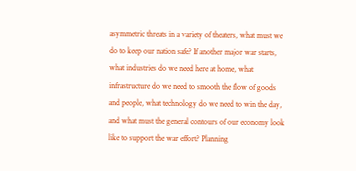asymmetric threats in a variety of theaters, what must we do to keep our nation safe? If another major war starts, what industries do we need here at home, what infrastructure do we need to smooth the flow of goods and people, what technology do we need to win the day, and what must the general contours of our economy look like to support the war effort? Planning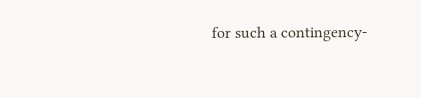for such a contingency-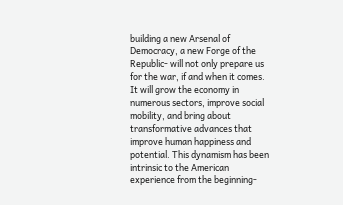building a new Arsenal of Democracy, a new Forge of the Republic- will not only prepare us for the war, if and when it comes. It will grow the economy in numerous sectors, improve social mobility, and bring about transformative advances that improve human happiness and potential. This dynamism has been intrinsic to the American experience from the beginning-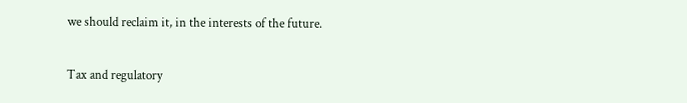we should reclaim it, in the interests of the future.

Tax and regulatory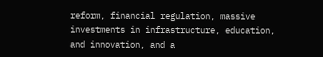reform, financial regulation, massive investments in infrastructure, education, and innovation, and a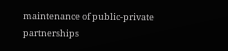maintenance of public-private partnerships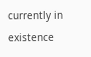currently in existence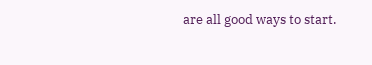are all good ways to start.